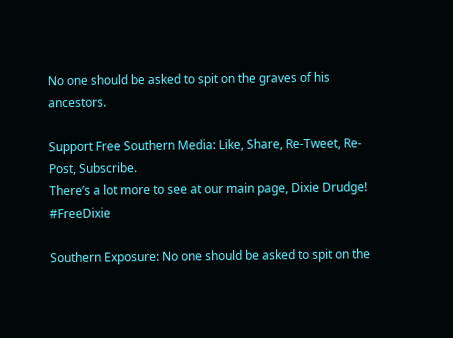No one should be asked to spit on the graves of his ancestors.

Support Free Southern Media: Like, Share, Re-Tweet, Re-Post, Subscribe.
There’s a lot more to see at our main page, Dixie Drudge! #FreeDixie

Southern Exposure: No one should be asked to spit on the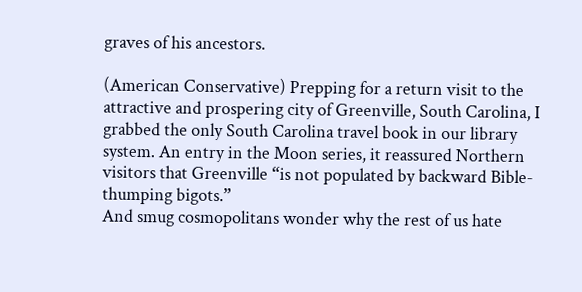graves of his ancestors.

(American Conservative) Prepping for a return visit to the attractive and prospering city of Greenville, South Carolina, I grabbed the only South Carolina travel book in our library system. An entry in the Moon series, it reassured Northern visitors that Greenville “is not populated by backward Bible-thumping bigots.”
And smug cosmopolitans wonder why the rest of us hate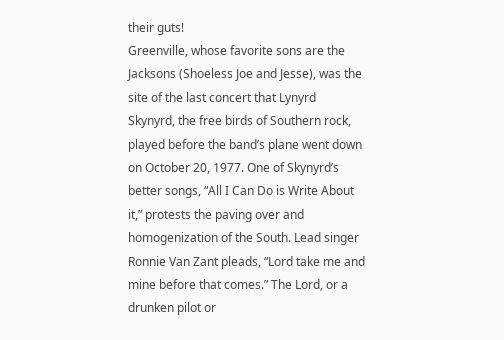their guts!
Greenville, whose favorite sons are the Jacksons (Shoeless Joe and Jesse), was the site of the last concert that Lynyrd Skynyrd, the free birds of Southern rock, played before the band’s plane went down on October 20, 1977. One of Skynyrd’s better songs, “All I Can Do is Write About it,” protests the paving over and homogenization of the South. Lead singer Ronnie Van Zant pleads, “Lord take me and mine before that comes.” The Lord, or a drunken pilot or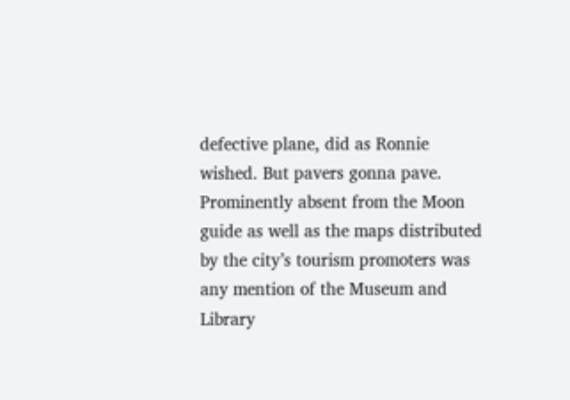defective plane, did as Ronnie wished. But pavers gonna pave.
Prominently absent from the Moon guide as well as the maps distributed by the city’s tourism promoters was any mention of the Museum and Library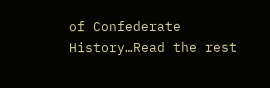of Confederate History…Read the rest